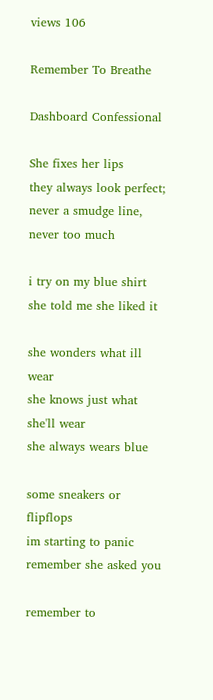views 106

Remember To Breathe

Dashboard Confessional

She fixes her lips
they always look perfect;
never a smudge line,
never too much

i try on my blue shirt
she told me she liked it

she wonders what ill wear
she knows just what she'll wear
she always wears blue

some sneakers or flipflops
im starting to panic
remember she asked you

remember to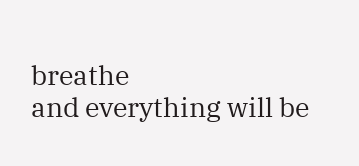breathe
and everything will be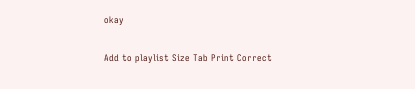okay

Add to playlist Size Tab Print Correct